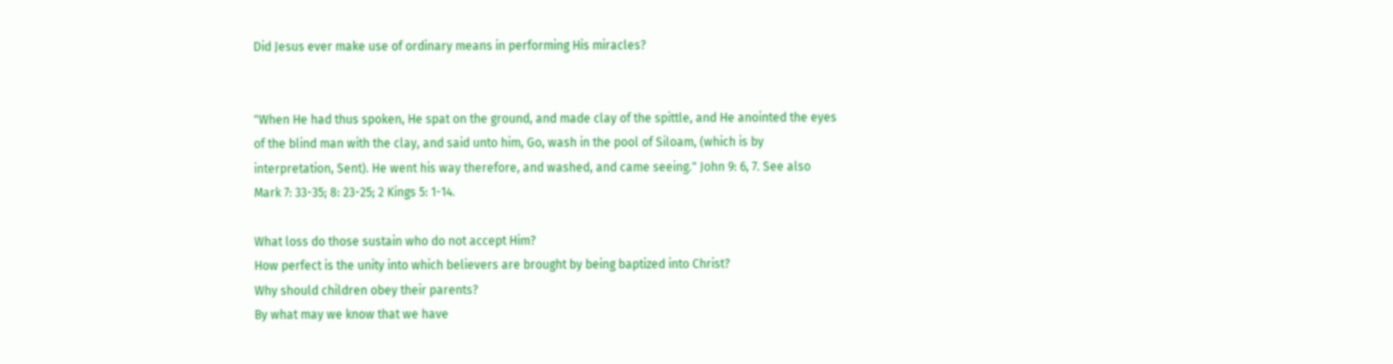Did Jesus ever make use of ordinary means in performing His miracles?


"When He had thus spoken, He spat on the ground, and made clay of the spittle, and He anointed the eyes
of the blind man with the clay, and said unto him, Go, wash in the pool of Siloam, (which is by
interpretation, Sent). He went his way therefore, and washed, and came seeing." John 9: 6, 7. See also
Mark 7: 33-35; 8: 23-25; 2 Kings 5: 1-14.

What loss do those sustain who do not accept Him?
How perfect is the unity into which believers are brought by being baptized into Christ?
Why should children obey their parents?
By what may we know that we have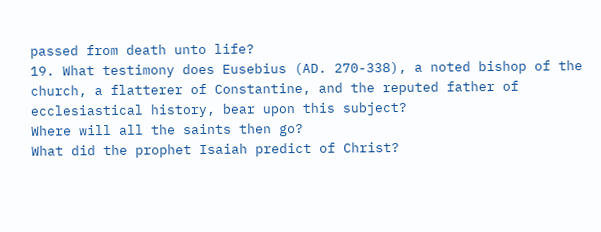passed from death unto life?
19. What testimony does Eusebius (AD. 270-338), a noted bishop of the church, a flatterer of Constantine, and the reputed father of ecclesiastical history, bear upon this subject?
Where will all the saints then go?
What did the prophet Isaiah predict of Christ?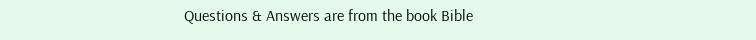Questions & Answers are from the book Bible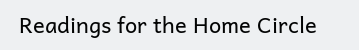Readings for the Home Circle